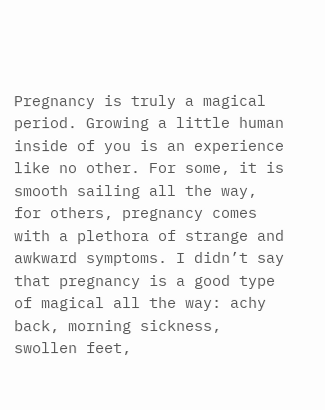Pregnancy is truly a magical period. Growing a little human inside of you is an experience like no other. For some, it is smooth sailing all the way, for others, pregnancy comes with a plethora of strange and awkward symptoms. I didn’t say that pregnancy is a good type of magical all the way: achy back, morning sickness, swollen feet,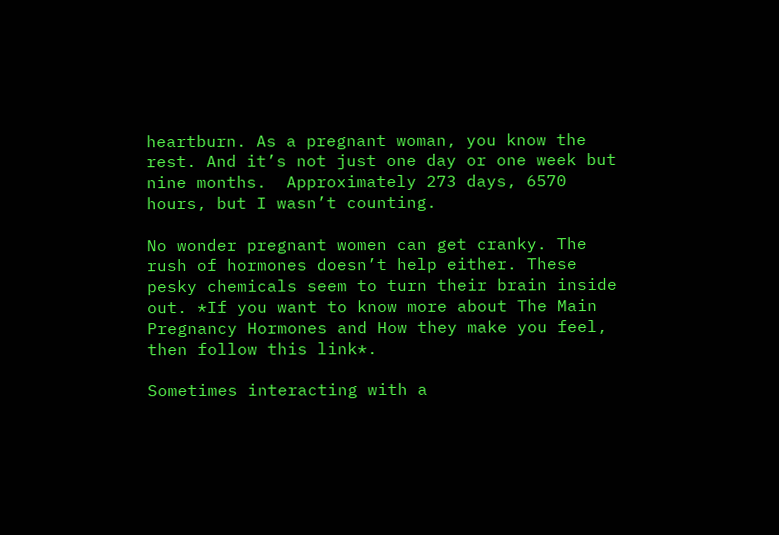heartburn. As a pregnant woman, you know the rest. And it’s not just one day or one week but nine months.  Approximately 273 days, 6570 hours, but I wasn’t counting.

No wonder pregnant women can get cranky. The rush of hormones doesn’t help either. These pesky chemicals seem to turn their brain inside out. *If you want to know more about The Main Pregnancy Hormones and How they make you feel, then follow this link*.

Sometimes interacting with a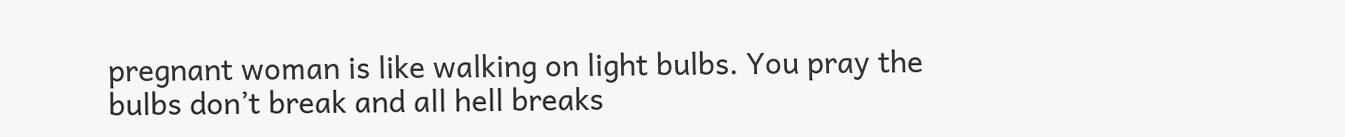pregnant woman is like walking on light bulbs. You pray the bulbs don’t break and all hell breaks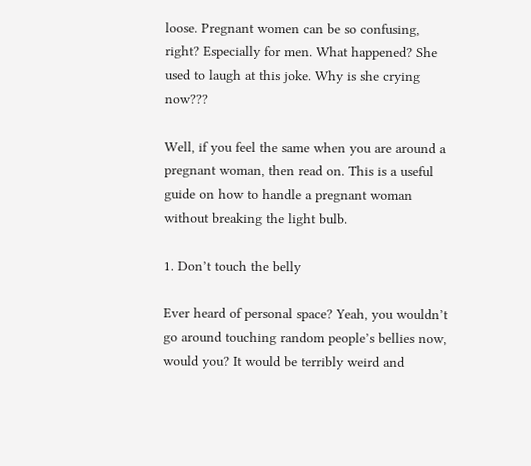loose. Pregnant women can be so confusing, right? Especially for men. What happened? She used to laugh at this joke. Why is she crying now???

Well, if you feel the same when you are around a pregnant woman, then read on. This is a useful guide on how to handle a pregnant woman without breaking the light bulb.

1. Don’t touch the belly

Ever heard of personal space? Yeah, you wouldn’t go around touching random people’s bellies now, would you? It would be terribly weird and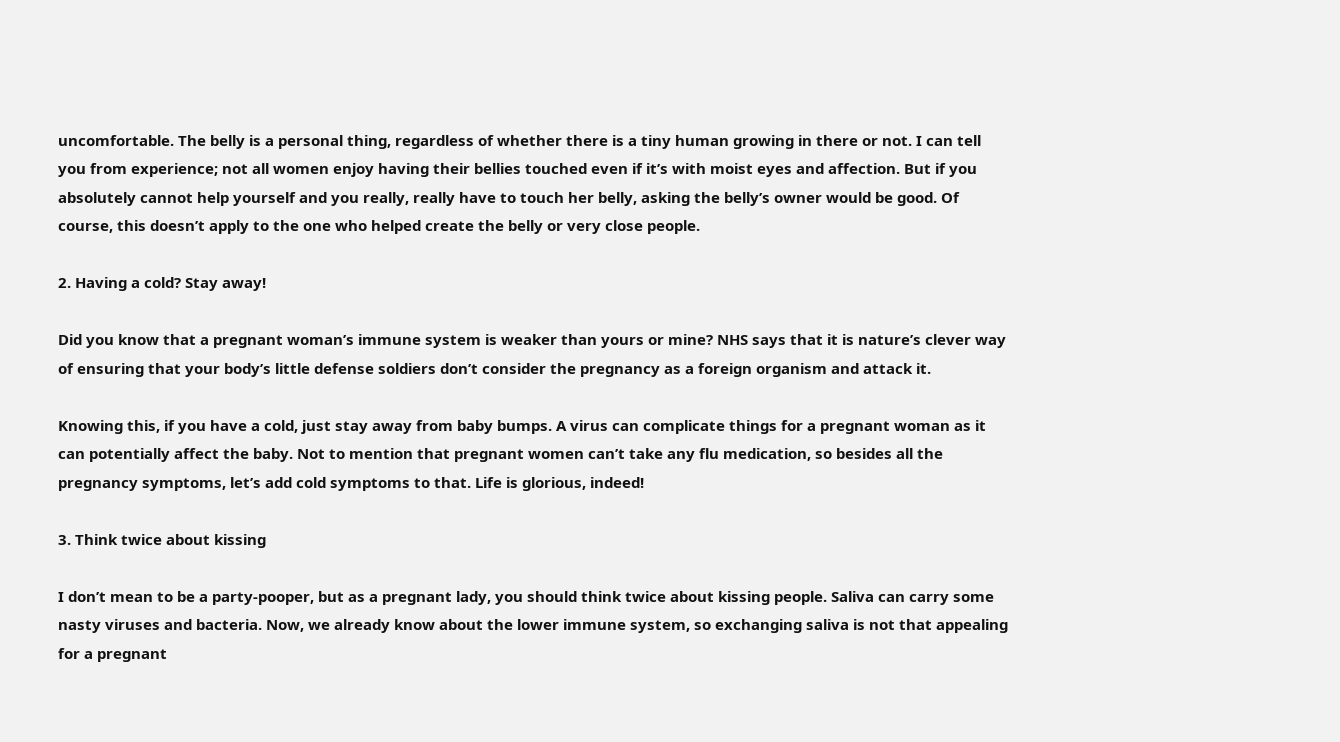uncomfortable. The belly is a personal thing, regardless of whether there is a tiny human growing in there or not. I can tell you from experience; not all women enjoy having their bellies touched even if it’s with moist eyes and affection. But if you absolutely cannot help yourself and you really, really have to touch her belly, asking the belly’s owner would be good. Of course, this doesn’t apply to the one who helped create the belly or very close people.

2. Having a cold? Stay away!

Did you know that a pregnant woman’s immune system is weaker than yours or mine? NHS says that it is nature’s clever way of ensuring that your body’s little defense soldiers don’t consider the pregnancy as a foreign organism and attack it.

Knowing this, if you have a cold, just stay away from baby bumps. A virus can complicate things for a pregnant woman as it can potentially affect the baby. Not to mention that pregnant women can’t take any flu medication, so besides all the pregnancy symptoms, let’s add cold symptoms to that. Life is glorious, indeed!

3. Think twice about kissing

I don’t mean to be a party-pooper, but as a pregnant lady, you should think twice about kissing people. Saliva can carry some nasty viruses and bacteria. Now, we already know about the lower immune system, so exchanging saliva is not that appealing for a pregnant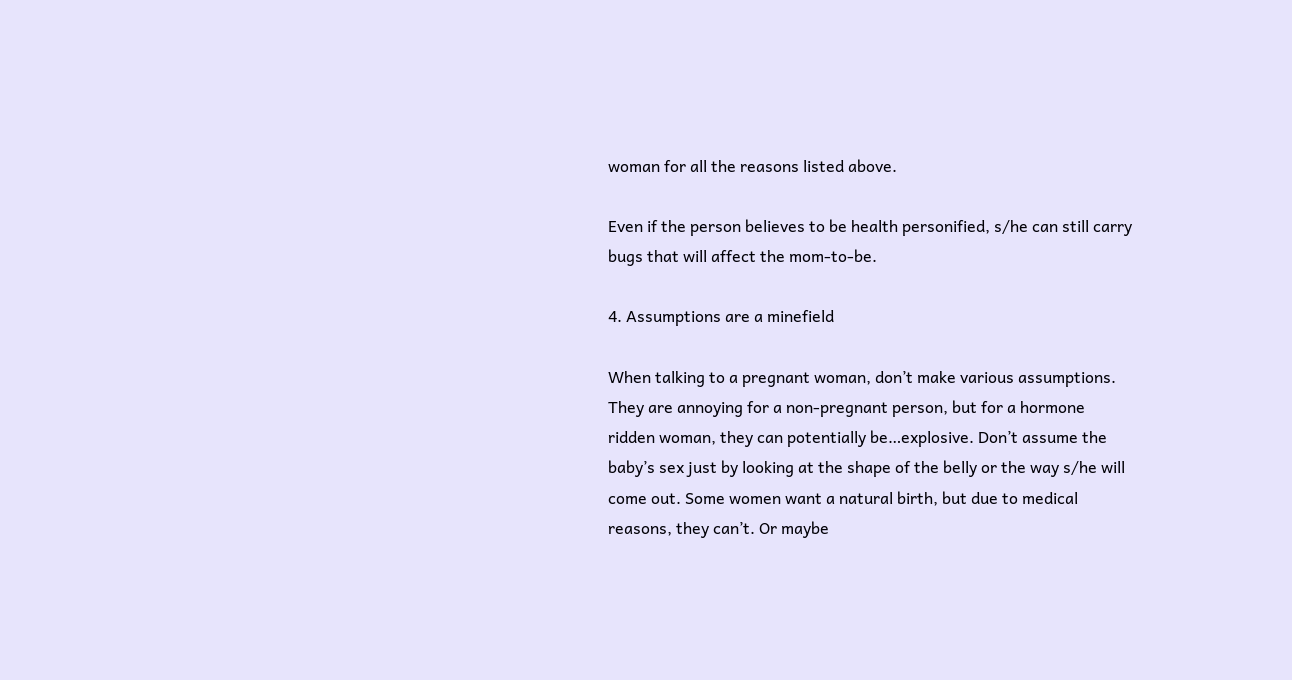woman for all the reasons listed above.

Even if the person believes to be health personified, s/he can still carry bugs that will affect the mom-to-be.

4. Assumptions are a minefield

When talking to a pregnant woman, don’t make various assumptions. They are annoying for a non-pregnant person, but for a hormone ridden woman, they can potentially be…explosive. Don’t assume the baby’s sex just by looking at the shape of the belly or the way s/he will come out. Some women want a natural birth, but due to medical reasons, they can’t. Or maybe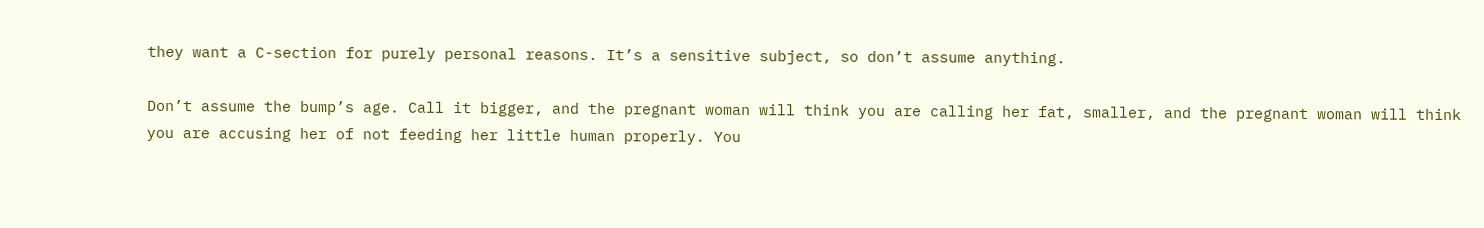they want a C-section for purely personal reasons. It’s a sensitive subject, so don’t assume anything.

Don’t assume the bump’s age. Call it bigger, and the pregnant woman will think you are calling her fat, smaller, and the pregnant woman will think you are accusing her of not feeding her little human properly. You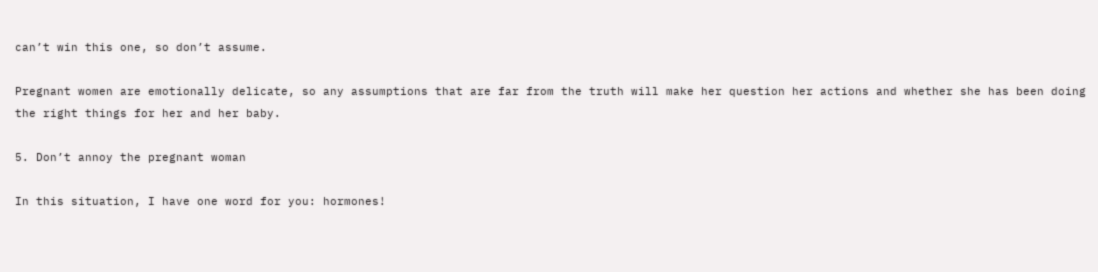can’t win this one, so don’t assume.

Pregnant women are emotionally delicate, so any assumptions that are far from the truth will make her question her actions and whether she has been doing the right things for her and her baby.

5. Don’t annoy the pregnant woman

In this situation, I have one word for you: hormones!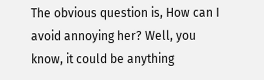The obvious question is, How can I avoid annoying her? Well, you know, it could be anything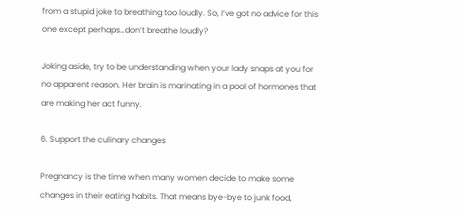from a stupid joke to breathing too loudly. So, I’ve got no advice for this one except perhaps…don’t breathe loudly?

Joking aside, try to be understanding when your lady snaps at you for no apparent reason. Her brain is marinating in a pool of hormones that are making her act funny.

6. Support the culinary changes

Pregnancy is the time when many women decide to make some changes in their eating habits. That means bye-bye to junk food,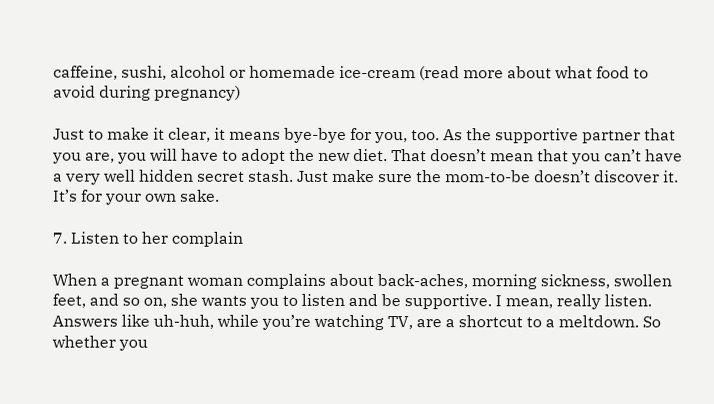caffeine, sushi, alcohol or homemade ice-cream (read more about what food to avoid during pregnancy)

Just to make it clear, it means bye-bye for you, too. As the supportive partner that you are, you will have to adopt the new diet. That doesn’t mean that you can’t have a very well hidden secret stash. Just make sure the mom-to-be doesn’t discover it. It’s for your own sake.

7. Listen to her complain

When a pregnant woman complains about back-aches, morning sickness, swollen feet, and so on, she wants you to listen and be supportive. I mean, really listen. Answers like uh-huh, while you’re watching TV, are a shortcut to a meltdown. So whether you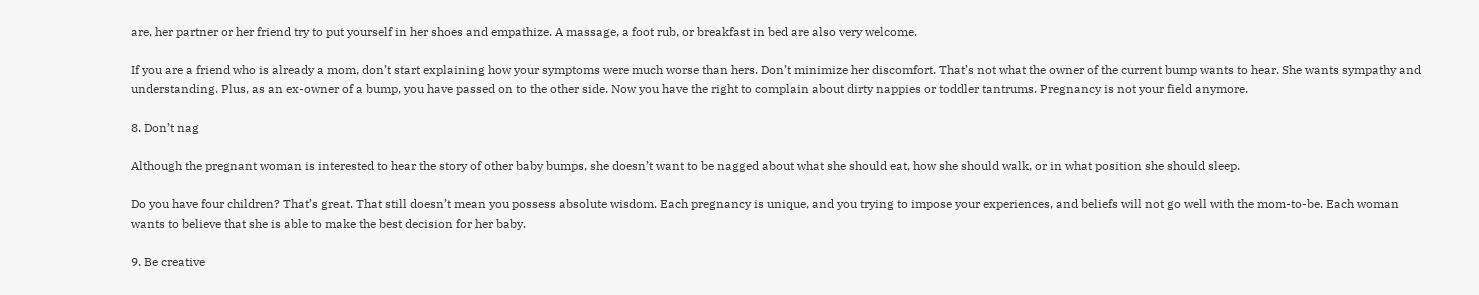are, her partner or her friend try to put yourself in her shoes and empathize. A massage, a foot rub, or breakfast in bed are also very welcome.

If you are a friend who is already a mom, don’t start explaining how your symptoms were much worse than hers. Don’t minimize her discomfort. That’s not what the owner of the current bump wants to hear. She wants sympathy and understanding. Plus, as an ex-owner of a bump, you have passed on to the other side. Now you have the right to complain about dirty nappies or toddler tantrums. Pregnancy is not your field anymore.

8. Don’t nag

Although the pregnant woman is interested to hear the story of other baby bumps, she doesn’t want to be nagged about what she should eat, how she should walk, or in what position she should sleep.

Do you have four children? That’s great. That still doesn’t mean you possess absolute wisdom. Each pregnancy is unique, and you trying to impose your experiences, and beliefs will not go well with the mom-to-be. Each woman wants to believe that she is able to make the best decision for her baby.

9. Be creative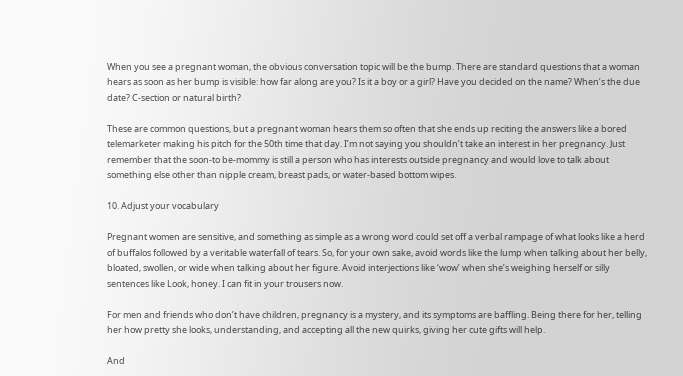When you see a pregnant woman, the obvious conversation topic will be the bump. There are standard questions that a woman hears as soon as her bump is visible: how far along are you? Is it a boy or a girl? Have you decided on the name? When’s the due date? C-section or natural birth?

These are common questions, but a pregnant woman hears them so often that she ends up reciting the answers like a bored telemarketer making his pitch for the 50th time that day. I’m not saying you shouldn’t take an interest in her pregnancy. Just remember that the soon-to be-mommy is still a person who has interests outside pregnancy and would love to talk about something else other than nipple cream, breast pads, or water-based bottom wipes.

10. Adjust your vocabulary

Pregnant women are sensitive, and something as simple as a wrong word could set off a verbal rampage of what looks like a herd of buffalos followed by a veritable waterfall of tears. So, for your own sake, avoid words like the lump when talking about her belly, bloated, swollen, or wide when talking about her figure. Avoid interjections like ‘wow’ when she’s weighing herself or silly sentences like Look, honey. I can fit in your trousers now.

For men and friends who don’t have children, pregnancy is a mystery, and its symptoms are baffling. Being there for her, telling her how pretty she looks, understanding, and accepting all the new quirks, giving her cute gifts will help.

And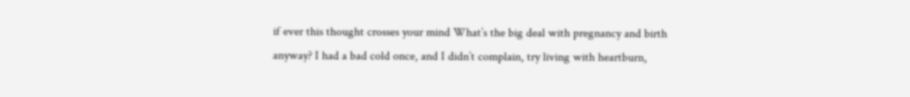if ever this thought crosses your mind What’s the big deal with pregnancy and birth anyway? I had a bad cold once, and I didn’t complain, try living with heartburn,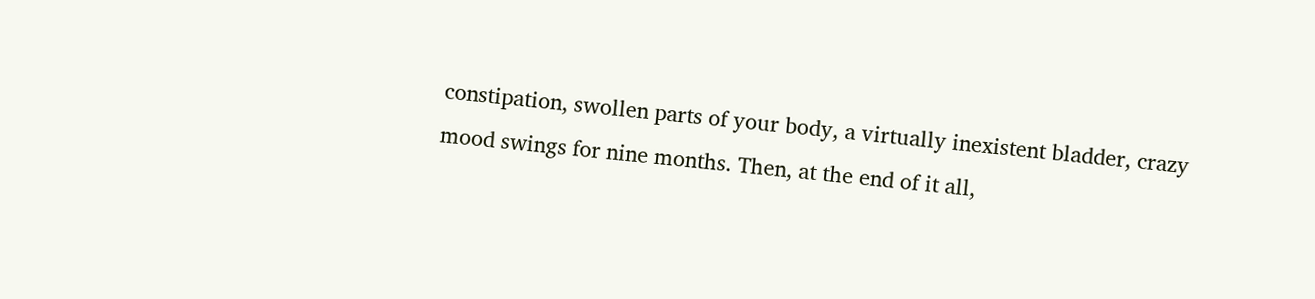constipation, swollen parts of your body, a virtually inexistent bladder, crazy mood swings for nine months. Then, at the end of it all,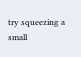try squeezing a small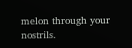melon through your nostrils.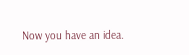Now you have an idea.